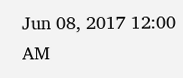Jun 08, 2017 12:00 AM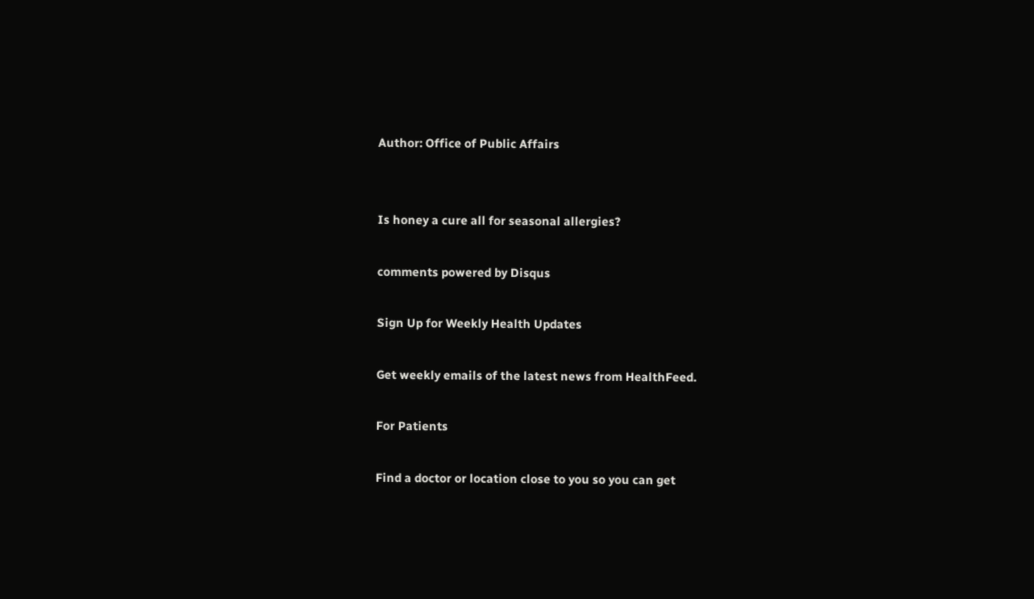Author: Office of Public Affairs


Is honey a cure all for seasonal allergies?

comments powered by Disqus

Sign Up for Weekly Health Updates

Get weekly emails of the latest news from HealthFeed.

For Patients

Find a doctor or location close to you so you can get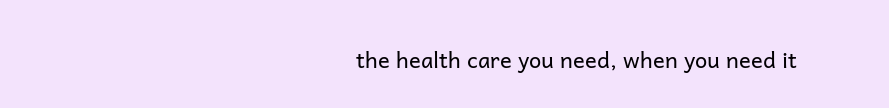the health care you need, when you need it